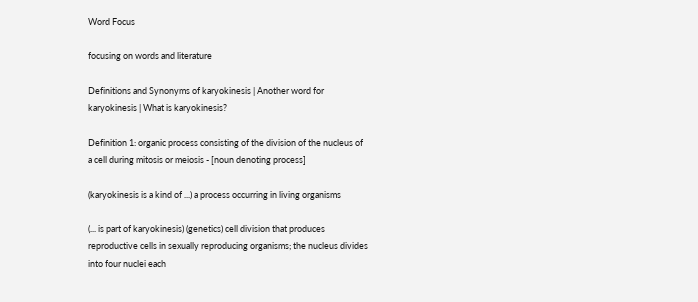Word Focus

focusing on words and literature

Definitions and Synonyms of karyokinesis | Another word for karyokinesis | What is karyokinesis?

Definition 1: organic process consisting of the division of the nucleus of a cell during mitosis or meiosis - [noun denoting process]

(karyokinesis is a kind of ...) a process occurring in living organisms

(... is part of karyokinesis) (genetics) cell division that produces reproductive cells in sexually reproducing organisms; the nucleus divides into four nuclei each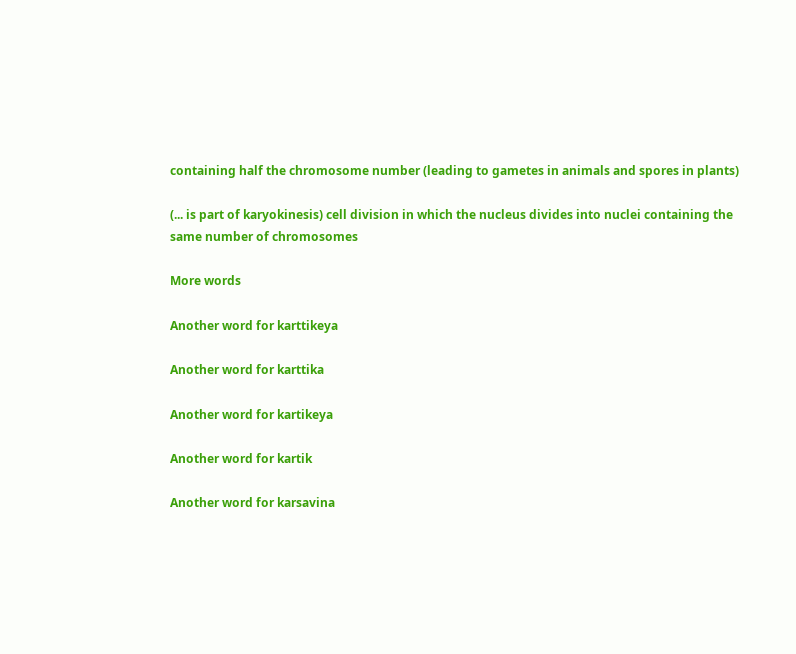containing half the chromosome number (leading to gametes in animals and spores in plants)

(... is part of karyokinesis) cell division in which the nucleus divides into nuclei containing the same number of chromosomes

More words

Another word for karttikeya

Another word for karttika

Another word for kartikeya

Another word for kartik

Another word for karsavina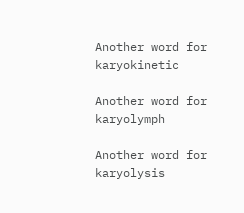Another word for karyokinetic

Another word for karyolymph

Another word for karyolysis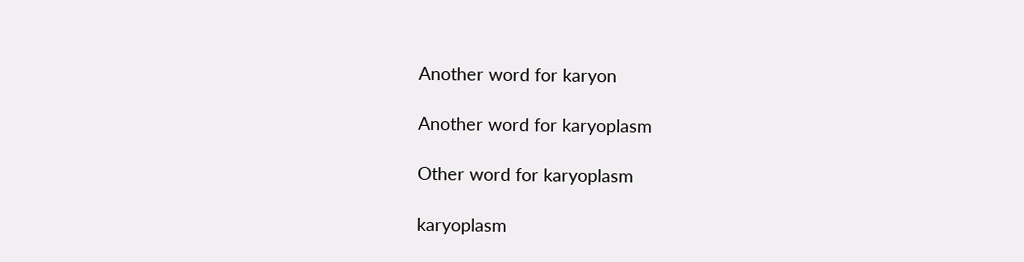Another word for karyon

Another word for karyoplasm

Other word for karyoplasm

karyoplasm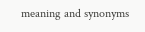meaning and synonyms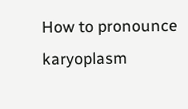How to pronounce karyoplasm